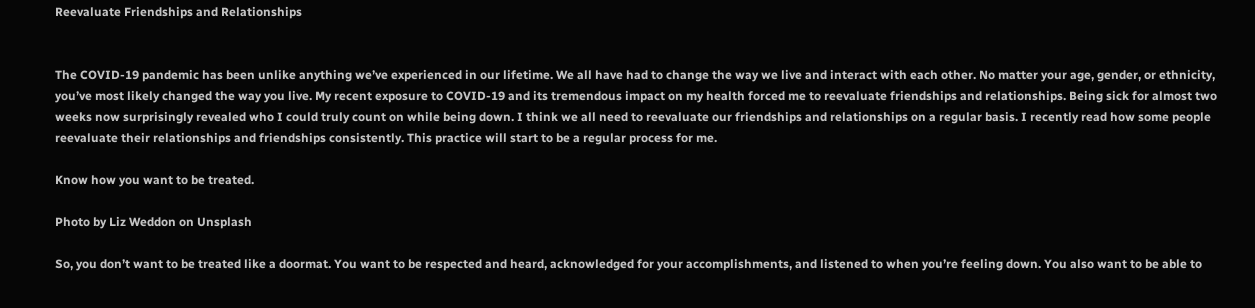Reevaluate Friendships and Relationships


The COVID-19 pandemic has been unlike anything we’ve experienced in our lifetime. We all have had to change the way we live and interact with each other. No matter your age, gender, or ethnicity, you’ve most likely changed the way you live. My recent exposure to COVID-19 and its tremendous impact on my health forced me to reevaluate friendships and relationships. Being sick for almost two weeks now surprisingly revealed who I could truly count on while being down. I think we all need to reevaluate our friendships and relationships on a regular basis. I recently read how some people reevaluate their relationships and friendships consistently. This practice will start to be a regular process for me.

Know how you want to be treated.

Photo by Liz Weddon on Unsplash

So, you don’t want to be treated like a doormat. You want to be respected and heard, acknowledged for your accomplishments, and listened to when you’re feeling down. You also want to be able to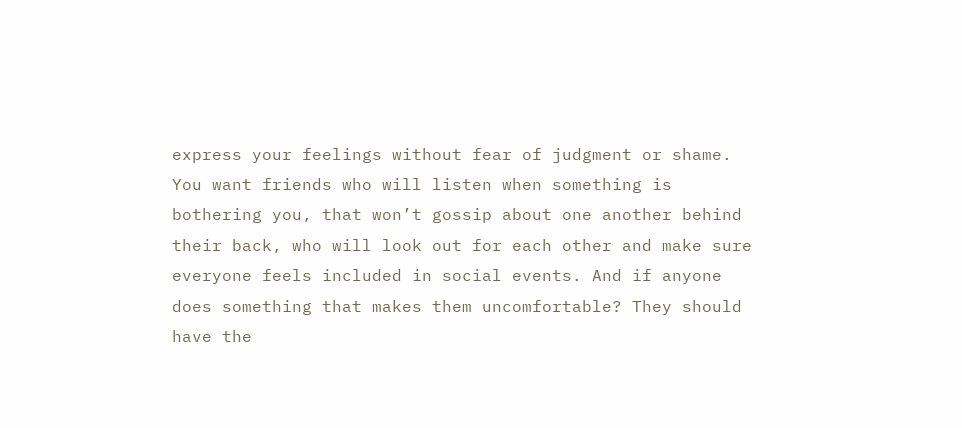express your feelings without fear of judgment or shame. You want friends who will listen when something is bothering you, that won’t gossip about one another behind their back, who will look out for each other and make sure everyone feels included in social events. And if anyone does something that makes them uncomfortable? They should have the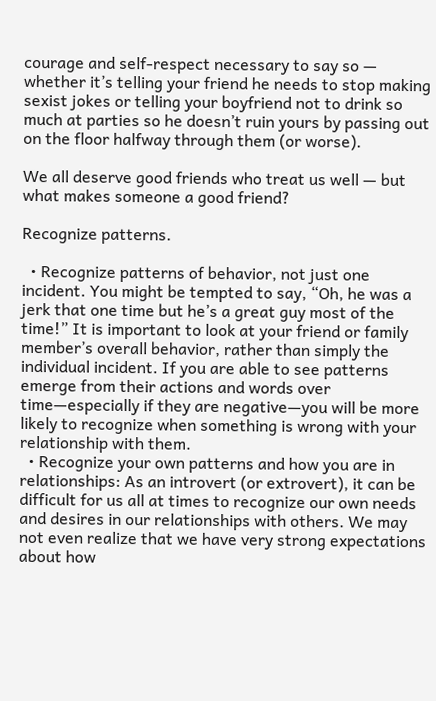courage and self-respect necessary to say so — whether it’s telling your friend he needs to stop making sexist jokes or telling your boyfriend not to drink so much at parties so he doesn’t ruin yours by passing out on the floor halfway through them (or worse).

We all deserve good friends who treat us well — but what makes someone a good friend?

Recognize patterns.

  • Recognize patterns of behavior, not just one incident. You might be tempted to say, “Oh, he was a jerk that one time but he’s a great guy most of the time!” It is important to look at your friend or family member’s overall behavior, rather than simply the individual incident. If you are able to see patterns emerge from their actions and words over time—especially if they are negative—you will be more likely to recognize when something is wrong with your relationship with them.
  • Recognize your own patterns and how you are in relationships: As an introvert (or extrovert), it can be difficult for us all at times to recognize our own needs and desires in our relationships with others. We may not even realize that we have very strong expectations about how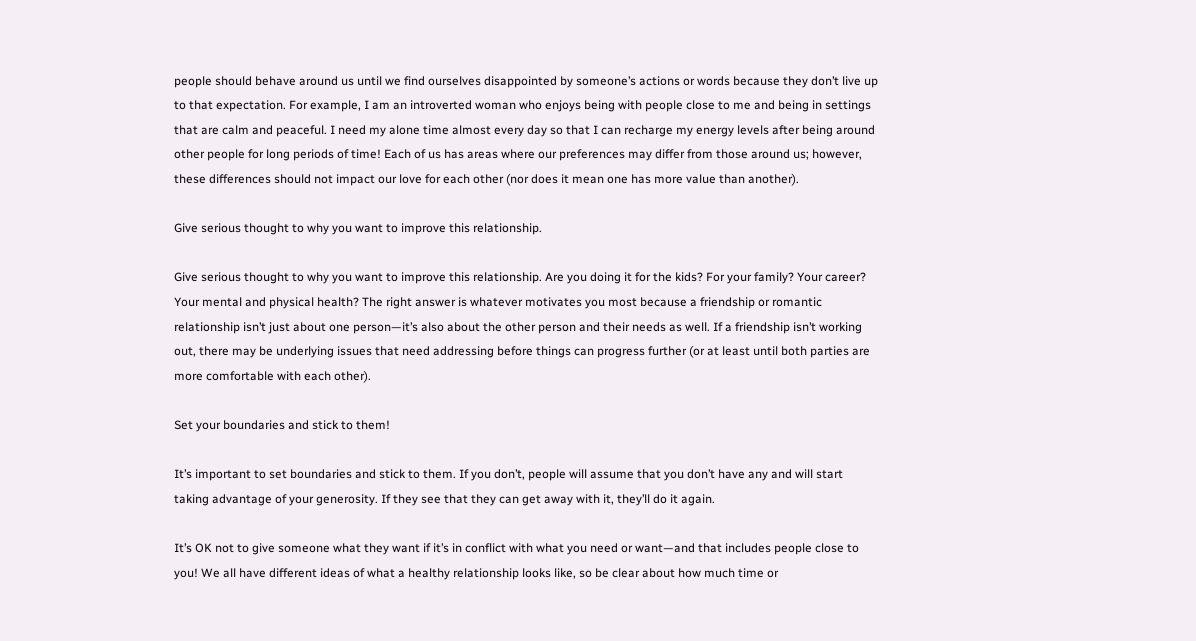people should behave around us until we find ourselves disappointed by someone’s actions or words because they don’t live up to that expectation. For example, I am an introverted woman who enjoys being with people close to me and being in settings that are calm and peaceful. I need my alone time almost every day so that I can recharge my energy levels after being around other people for long periods of time! Each of us has areas where our preferences may differ from those around us; however, these differences should not impact our love for each other (nor does it mean one has more value than another).

Give serious thought to why you want to improve this relationship.

Give serious thought to why you want to improve this relationship. Are you doing it for the kids? For your family? Your career? Your mental and physical health? The right answer is whatever motivates you most because a friendship or romantic relationship isn’t just about one person—it’s also about the other person and their needs as well. If a friendship isn’t working out, there may be underlying issues that need addressing before things can progress further (or at least until both parties are more comfortable with each other).

Set your boundaries and stick to them!

It’s important to set boundaries and stick to them. If you don’t, people will assume that you don’t have any and will start taking advantage of your generosity. If they see that they can get away with it, they’ll do it again.

It’s OK not to give someone what they want if it’s in conflict with what you need or want—and that includes people close to you! We all have different ideas of what a healthy relationship looks like, so be clear about how much time or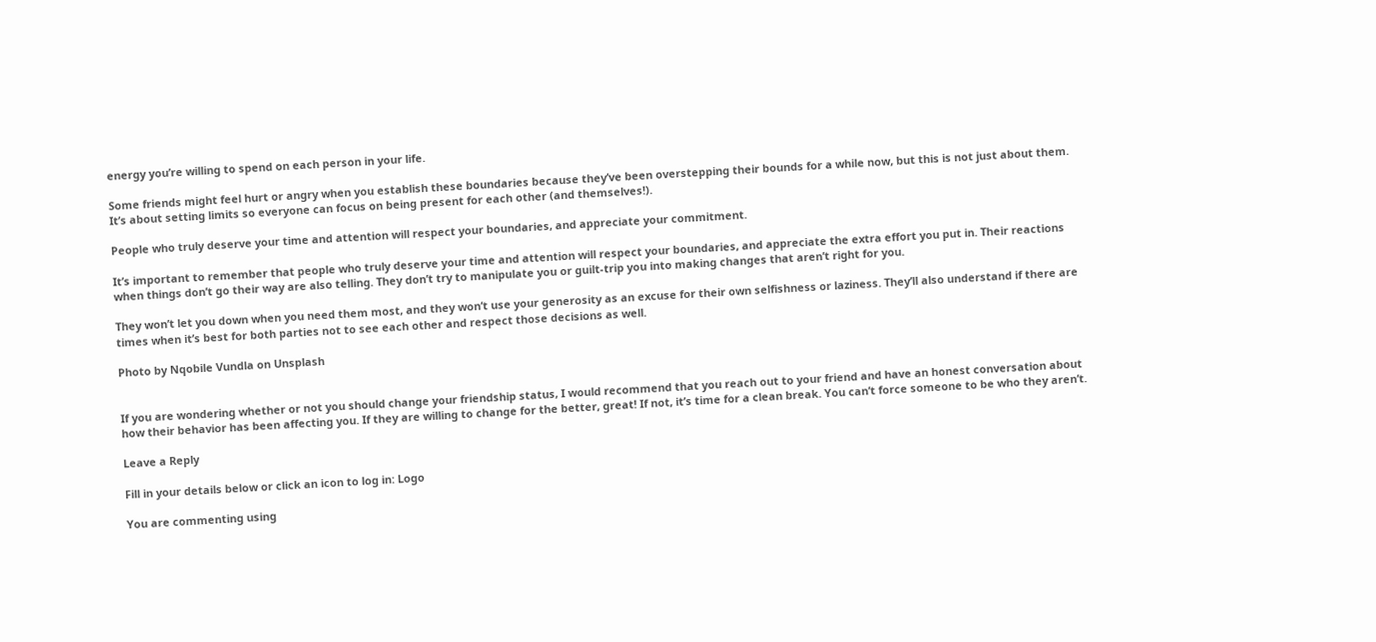energy you’re willing to spend on each person in your life.

Some friends might feel hurt or angry when you establish these boundaries because they’ve been overstepping their bounds for a while now, but this is not just about them. It’s about setting limits so everyone can focus on being present for each other (and themselves!).

People who truly deserve your time and attention will respect your boundaries, and appreciate your commitment.

It’s important to remember that people who truly deserve your time and attention will respect your boundaries, and appreciate the extra effort you put in. Their reactions when things don’t go their way are also telling. They don’t try to manipulate you or guilt-trip you into making changes that aren’t right for you.

They won’t let you down when you need them most, and they won’t use your generosity as an excuse for their own selfishness or laziness. They’ll also understand if there are times when it’s best for both parties not to see each other and respect those decisions as well.

Photo by Nqobile Vundla on Unsplash


If you are wondering whether or not you should change your friendship status, I would recommend that you reach out to your friend and have an honest conversation about how their behavior has been affecting you. If they are willing to change for the better, great! If not, it’s time for a clean break. You can’t force someone to be who they aren’t.

Leave a Reply

Fill in your details below or click an icon to log in: Logo

You are commenting using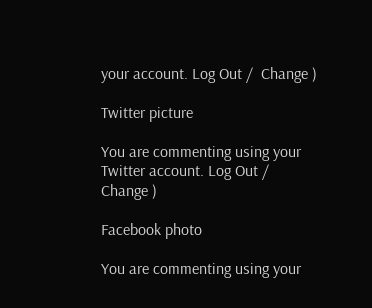your account. Log Out /  Change )

Twitter picture

You are commenting using your Twitter account. Log Out /  Change )

Facebook photo

You are commenting using your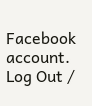Facebook account. Log Out /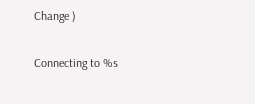Change )

Connecting to %s